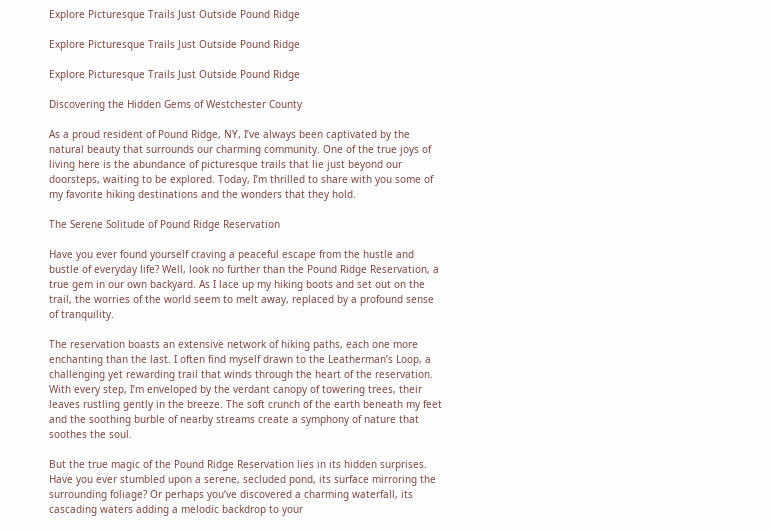Explore Picturesque Trails Just Outside Pound Ridge

Explore Picturesque Trails Just Outside Pound Ridge

Explore Picturesque Trails Just Outside Pound Ridge

Discovering the Hidden Gems of Westchester County

As a proud resident of Pound Ridge, NY, I’ve always been captivated by the natural beauty that surrounds our charming community. One of the true joys of living here is the abundance of picturesque trails that lie just beyond our doorsteps, waiting to be explored. Today, I’m thrilled to share with you some of my favorite hiking destinations and the wonders that they hold.

The Serene Solitude of Pound Ridge Reservation

Have you ever found yourself craving a peaceful escape from the hustle and bustle of everyday life? Well, look no further than the Pound Ridge Reservation, a true gem in our own backyard. As I lace up my hiking boots and set out on the trail, the worries of the world seem to melt away, replaced by a profound sense of tranquility.

The reservation boasts an extensive network of hiking paths, each one more enchanting than the last. I often find myself drawn to the Leatherman’s Loop, a challenging yet rewarding trail that winds through the heart of the reservation. With every step, I’m enveloped by the verdant canopy of towering trees, their leaves rustling gently in the breeze. The soft crunch of the earth beneath my feet and the soothing burble of nearby streams create a symphony of nature that soothes the soul.

But the true magic of the Pound Ridge Reservation lies in its hidden surprises. Have you ever stumbled upon a serene, secluded pond, its surface mirroring the surrounding foliage? Or perhaps you’ve discovered a charming waterfall, its cascading waters adding a melodic backdrop to your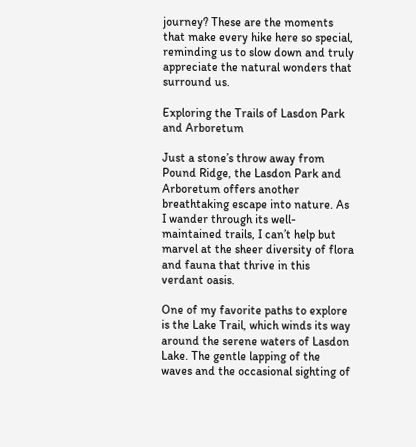journey? These are the moments that make every hike here so special, reminding us to slow down and truly appreciate the natural wonders that surround us.

Exploring the Trails of Lasdon Park and Arboretum

Just a stone’s throw away from Pound Ridge, the Lasdon Park and Arboretum offers another breathtaking escape into nature. As I wander through its well-maintained trails, I can’t help but marvel at the sheer diversity of flora and fauna that thrive in this verdant oasis.

One of my favorite paths to explore is the Lake Trail, which winds its way around the serene waters of Lasdon Lake. The gentle lapping of the waves and the occasional sighting of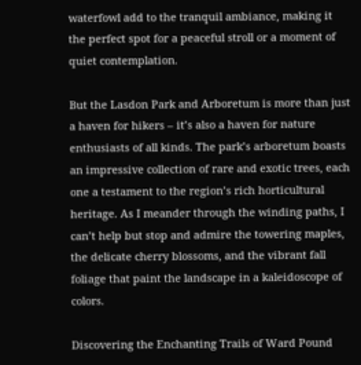waterfowl add to the tranquil ambiance, making it the perfect spot for a peaceful stroll or a moment of quiet contemplation.

But the Lasdon Park and Arboretum is more than just a haven for hikers – it’s also a haven for nature enthusiasts of all kinds. The park’s arboretum boasts an impressive collection of rare and exotic trees, each one a testament to the region’s rich horticultural heritage. As I meander through the winding paths, I can’t help but stop and admire the towering maples, the delicate cherry blossoms, and the vibrant fall foliage that paint the landscape in a kaleidoscope of colors.

Discovering the Enchanting Trails of Ward Pound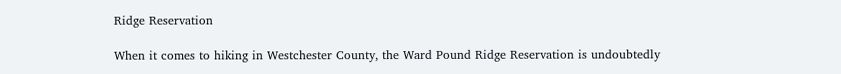Ridge Reservation

When it comes to hiking in Westchester County, the Ward Pound Ridge Reservation is undoubtedly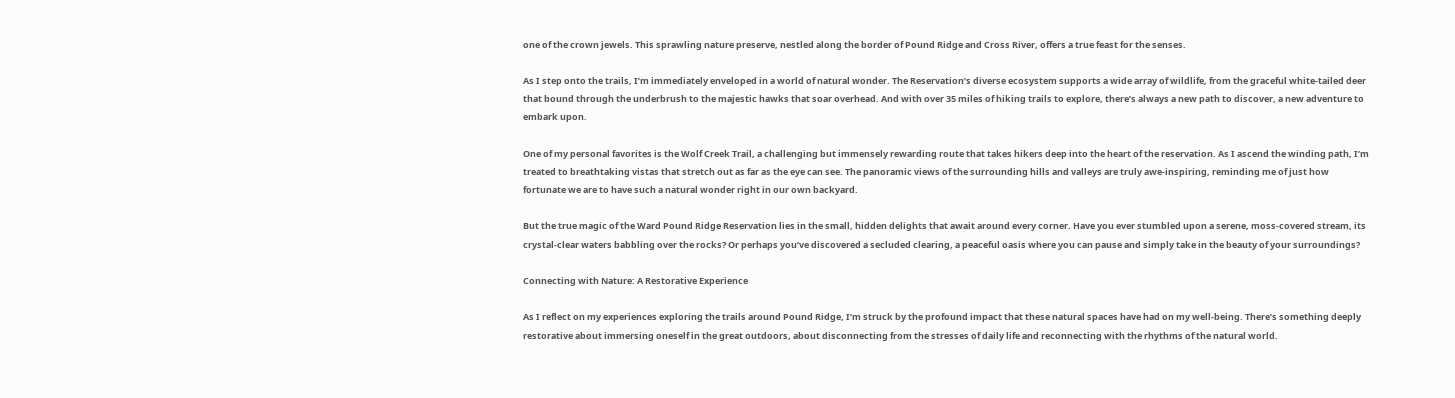one of the crown jewels. This sprawling nature preserve, nestled along the border of Pound Ridge and Cross River, offers a true feast for the senses.

As I step onto the trails, I’m immediately enveloped in a world of natural wonder. The Reservation’s diverse ecosystem supports a wide array of wildlife, from the graceful white-tailed deer that bound through the underbrush to the majestic hawks that soar overhead. And with over 35 miles of hiking trails to explore, there’s always a new path to discover, a new adventure to embark upon.

One of my personal favorites is the Wolf Creek Trail, a challenging but immensely rewarding route that takes hikers deep into the heart of the reservation. As I ascend the winding path, I’m treated to breathtaking vistas that stretch out as far as the eye can see. The panoramic views of the surrounding hills and valleys are truly awe-inspiring, reminding me of just how fortunate we are to have such a natural wonder right in our own backyard.

But the true magic of the Ward Pound Ridge Reservation lies in the small, hidden delights that await around every corner. Have you ever stumbled upon a serene, moss-covered stream, its crystal-clear waters babbling over the rocks? Or perhaps you’ve discovered a secluded clearing, a peaceful oasis where you can pause and simply take in the beauty of your surroundings?

Connecting with Nature: A Restorative Experience

As I reflect on my experiences exploring the trails around Pound Ridge, I’m struck by the profound impact that these natural spaces have had on my well-being. There’s something deeply restorative about immersing oneself in the great outdoors, about disconnecting from the stresses of daily life and reconnecting with the rhythms of the natural world.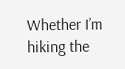Whether I’m hiking the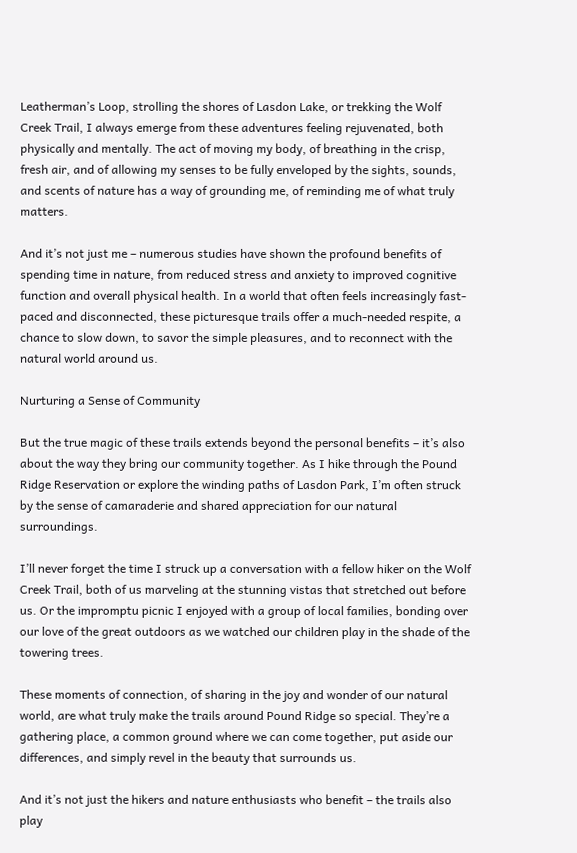Leatherman’s Loop, strolling the shores of Lasdon Lake, or trekking the Wolf Creek Trail, I always emerge from these adventures feeling rejuvenated, both physically and mentally. The act of moving my body, of breathing in the crisp, fresh air, and of allowing my senses to be fully enveloped by the sights, sounds, and scents of nature has a way of grounding me, of reminding me of what truly matters.

And it’s not just me – numerous studies have shown the profound benefits of spending time in nature, from reduced stress and anxiety to improved cognitive function and overall physical health. In a world that often feels increasingly fast-paced and disconnected, these picturesque trails offer a much-needed respite, a chance to slow down, to savor the simple pleasures, and to reconnect with the natural world around us.

Nurturing a Sense of Community

But the true magic of these trails extends beyond the personal benefits – it’s also about the way they bring our community together. As I hike through the Pound Ridge Reservation or explore the winding paths of Lasdon Park, I’m often struck by the sense of camaraderie and shared appreciation for our natural surroundings.

I’ll never forget the time I struck up a conversation with a fellow hiker on the Wolf Creek Trail, both of us marveling at the stunning vistas that stretched out before us. Or the impromptu picnic I enjoyed with a group of local families, bonding over our love of the great outdoors as we watched our children play in the shade of the towering trees.

These moments of connection, of sharing in the joy and wonder of our natural world, are what truly make the trails around Pound Ridge so special. They’re a gathering place, a common ground where we can come together, put aside our differences, and simply revel in the beauty that surrounds us.

And it’s not just the hikers and nature enthusiasts who benefit – the trails also play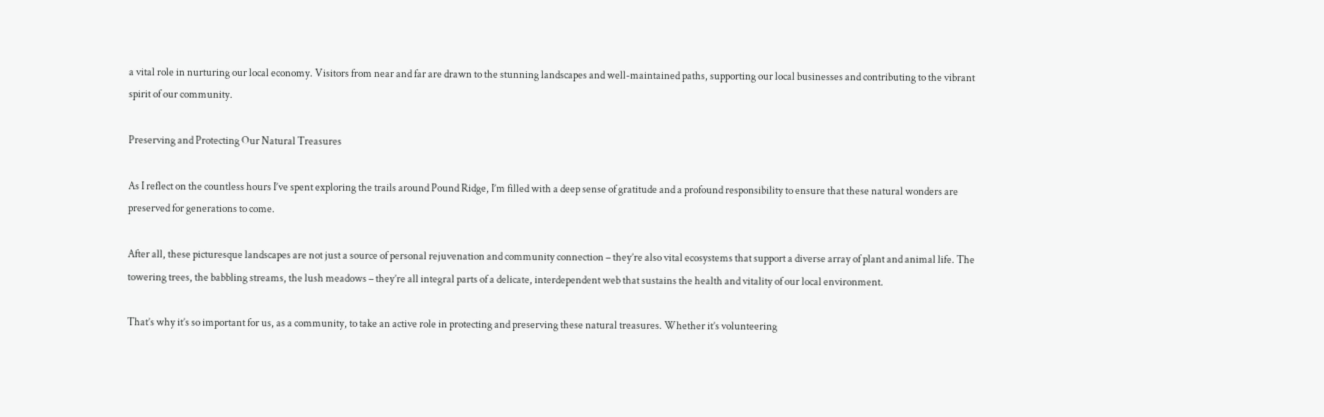a vital role in nurturing our local economy. Visitors from near and far are drawn to the stunning landscapes and well-maintained paths, supporting our local businesses and contributing to the vibrant spirit of our community.

Preserving and Protecting Our Natural Treasures

As I reflect on the countless hours I’ve spent exploring the trails around Pound Ridge, I’m filled with a deep sense of gratitude and a profound responsibility to ensure that these natural wonders are preserved for generations to come.

After all, these picturesque landscapes are not just a source of personal rejuvenation and community connection – they’re also vital ecosystems that support a diverse array of plant and animal life. The towering trees, the babbling streams, the lush meadows – they’re all integral parts of a delicate, interdependent web that sustains the health and vitality of our local environment.

That’s why it’s so important for us, as a community, to take an active role in protecting and preserving these natural treasures. Whether it’s volunteering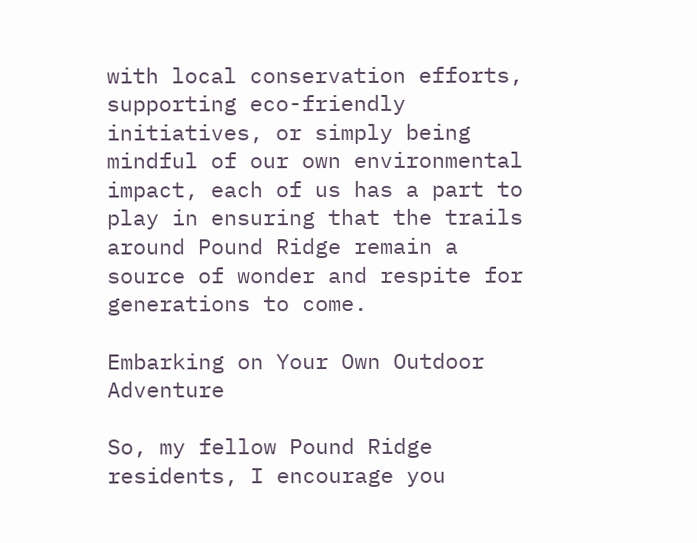with local conservation efforts, supporting eco-friendly initiatives, or simply being mindful of our own environmental impact, each of us has a part to play in ensuring that the trails around Pound Ridge remain a source of wonder and respite for generations to come.

Embarking on Your Own Outdoor Adventure

So, my fellow Pound Ridge residents, I encourage you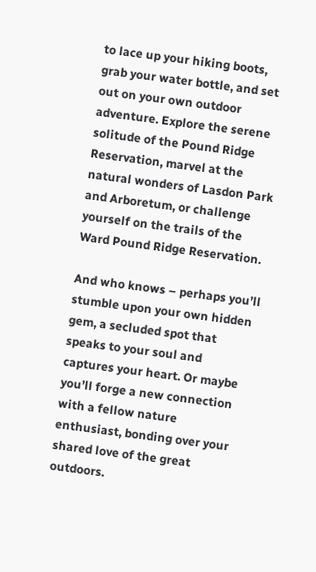to lace up your hiking boots, grab your water bottle, and set out on your own outdoor adventure. Explore the serene solitude of the Pound Ridge Reservation, marvel at the natural wonders of Lasdon Park and Arboretum, or challenge yourself on the trails of the Ward Pound Ridge Reservation.

And who knows – perhaps you’ll stumble upon your own hidden gem, a secluded spot that speaks to your soul and captures your heart. Or maybe you’ll forge a new connection with a fellow nature enthusiast, bonding over your shared love of the great outdoors.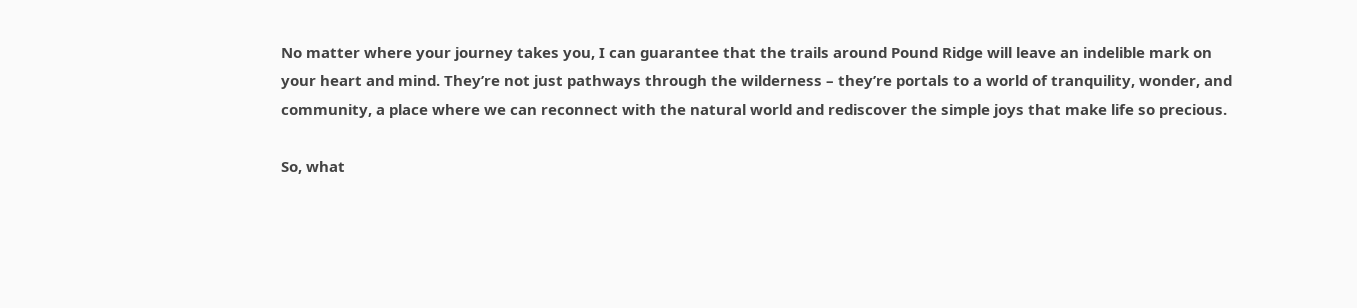No matter where your journey takes you, I can guarantee that the trails around Pound Ridge will leave an indelible mark on your heart and mind. They’re not just pathways through the wilderness – they’re portals to a world of tranquility, wonder, and community, a place where we can reconnect with the natural world and rediscover the simple joys that make life so precious.

So, what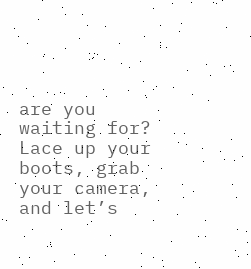are you waiting for? Lace up your boots, grab your camera, and let’s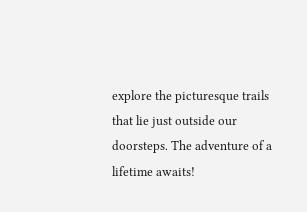explore the picturesque trails that lie just outside our doorsteps. The adventure of a lifetime awaits!